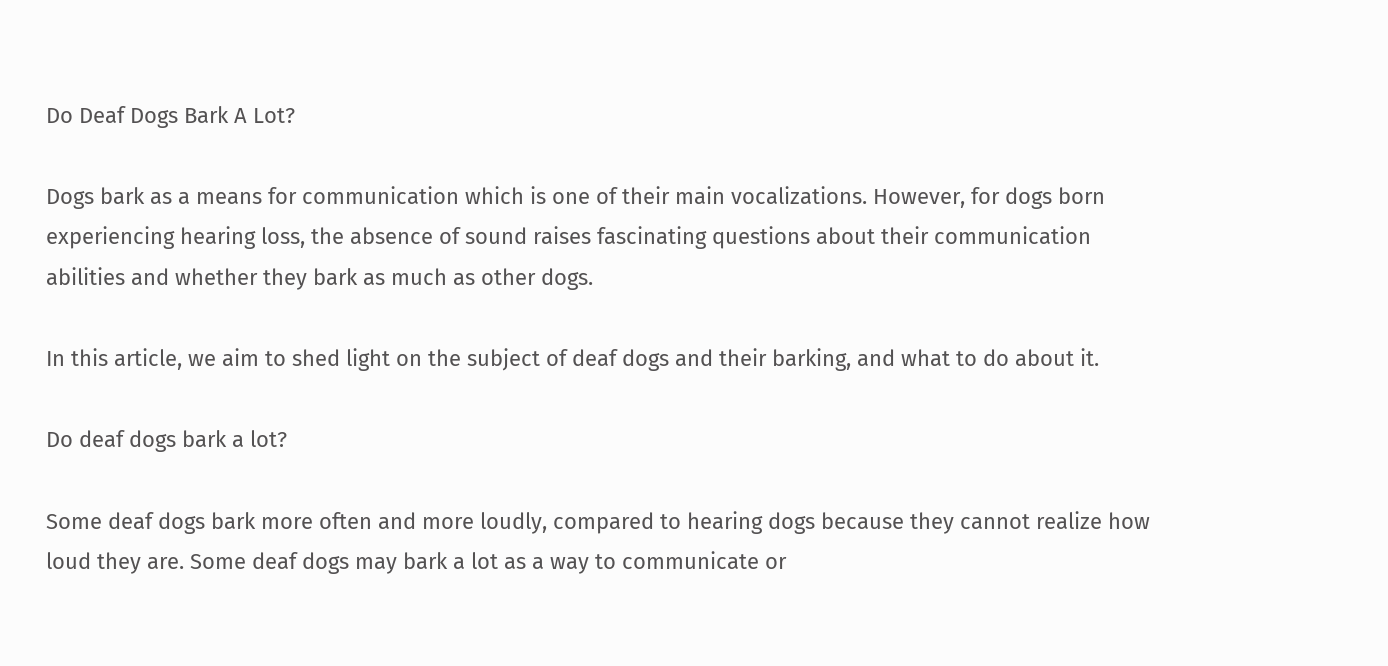Do Deaf Dogs Bark A Lot?

Dogs bark as a means for communication which is one of their main vocalizations. However, for dogs born experiencing hearing loss, the absence of sound raises fascinating questions about their communication abilities and whether they bark as much as other dogs.

In this article, we aim to shed light on the subject of deaf dogs and their barking, and what to do about it.

Do deaf dogs bark a lot?

Some deaf dogs bark more often and more loudly, compared to hearing dogs because they cannot realize how loud they are. Some deaf dogs may bark a lot as a way to communicate or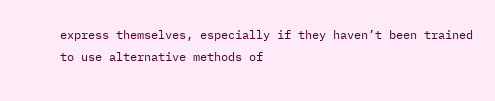express themselves, especially if they haven’t been trained to use alternative methods of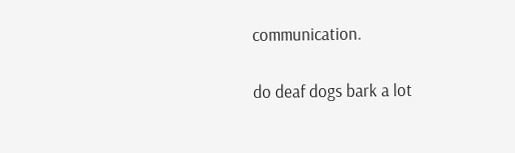communication.

do deaf dogs bark a lot